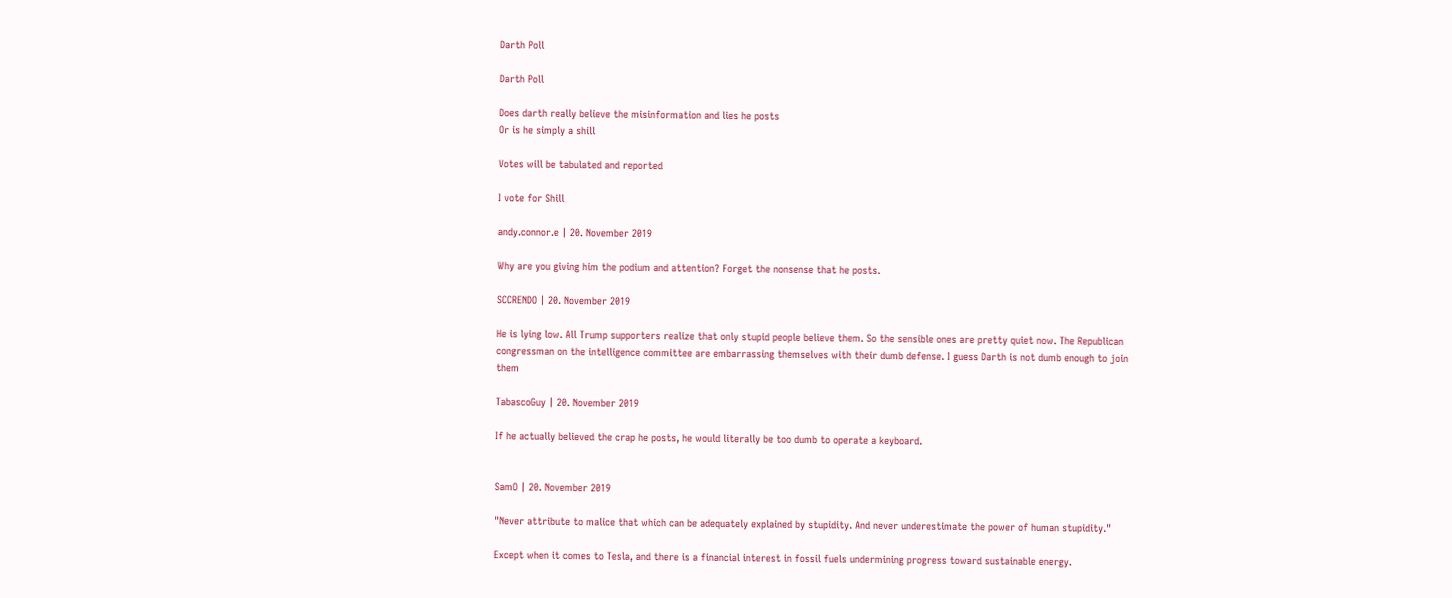Darth Poll

Darth Poll

Does darth really believe the misinformation and lies he posts
Or is he simply a shill

Votes will be tabulated and reported

I vote for Shill

andy.connor.e | 20. November 2019

Why are you giving him the podium and attention? Forget the nonsense that he posts.

SCCRENDO | 20. November 2019

He is lying low. All Trump supporters realize that only stupid people believe them. So the sensible ones are pretty quiet now. The Republican congressman on the intelligence committee are embarrassing themselves with their dumb defense. I guess Darth is not dumb enough to join them

TabascoGuy | 20. November 2019

If he actually believed the crap he posts, he would literally be too dumb to operate a keyboard.


SamO | 20. November 2019

"Never attribute to malice that which can be adequately explained by stupidity. And never underestimate the power of human stupidity."

Except when it comes to Tesla, and there is a financial interest in fossil fuels undermining progress toward sustainable energy.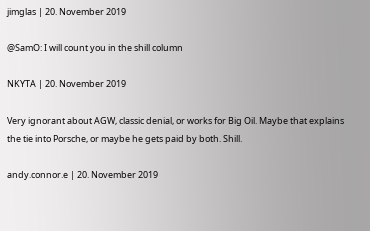jimglas | 20. November 2019

@SamO: I will count you in the shill column

NKYTA | 20. November 2019

Very ignorant about AGW, classic denial, or works for Big Oil. Maybe that explains the tie into Porsche, or maybe he gets paid by both. Shill.

andy.connor.e | 20. November 2019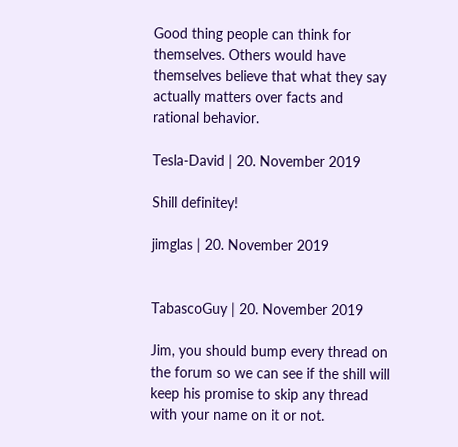Good thing people can think for themselves. Others would have themselves believe that what they say actually matters over facts and rational behavior.

Tesla-David | 20. November 2019

Shill definitey!

jimglas | 20. November 2019


TabascoGuy | 20. November 2019

Jim, you should bump every thread on the forum so we can see if the shill will keep his promise to skip any thread with your name on it or not.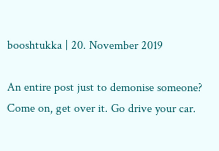booshtukka | 20. November 2019

An entire post just to demonise someone? Come on, get over it. Go drive your car.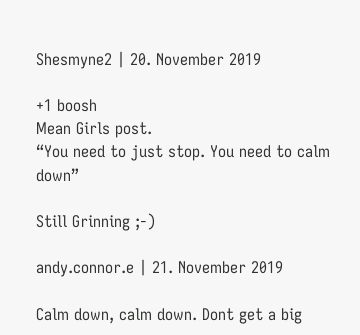Shesmyne2 | 20. November 2019

+1 boosh
Mean Girls post.
“You need to just stop. You need to calm down”

Still Grinning ;-)

andy.connor.e | 21. November 2019

Calm down, calm down. Dont get a big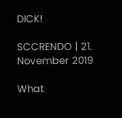DICK!

SCCRENDO | 21. November 2019

What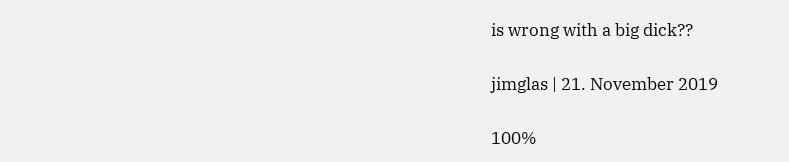is wrong with a big dick??

jimglas | 21. November 2019

100%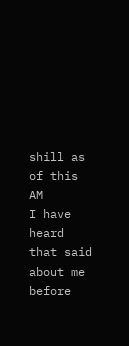shill as of this AM
I have heard that said about me before